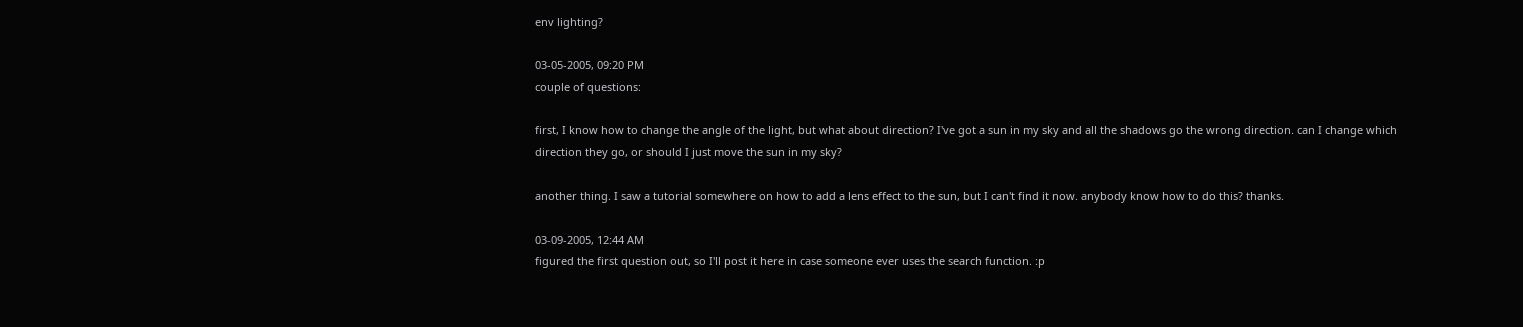env lighting?

03-05-2005, 09:20 PM
couple of questions:

first, I know how to change the angle of the light, but what about direction? I've got a sun in my sky and all the shadows go the wrong direction. can I change which direction they go, or should I just move the sun in my sky?

another thing. I saw a tutorial somewhere on how to add a lens effect to the sun, but I can't find it now. anybody know how to do this? thanks.

03-09-2005, 12:44 AM
figured the first question out, so I'll post it here in case someone ever uses the search function. :p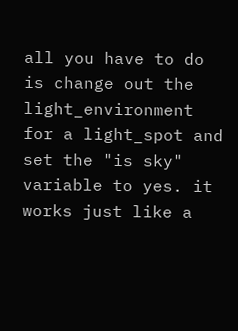all you have to do is change out the light_environment for a light_spot and set the "is sky" variable to yes. it works just like a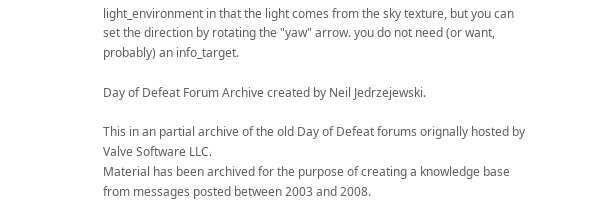light_environment in that the light comes from the sky texture, but you can set the direction by rotating the "yaw" arrow. you do not need (or want, probably) an info_target.

Day of Defeat Forum Archive created by Neil Jedrzejewski.

This in an partial archive of the old Day of Defeat forums orignally hosted by Valve Software LLC.
Material has been archived for the purpose of creating a knowledge base from messages posted between 2003 and 2008.